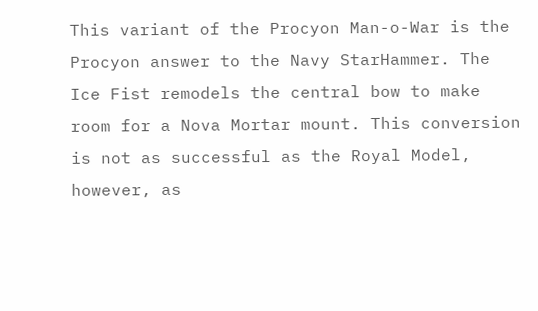This variant of the Procyon Man-o-War is the Procyon answer to the Navy StarHammer. The Ice Fist remodels the central bow to make room for a Nova Mortar mount. This conversion is not as successful as the Royal Model, however, as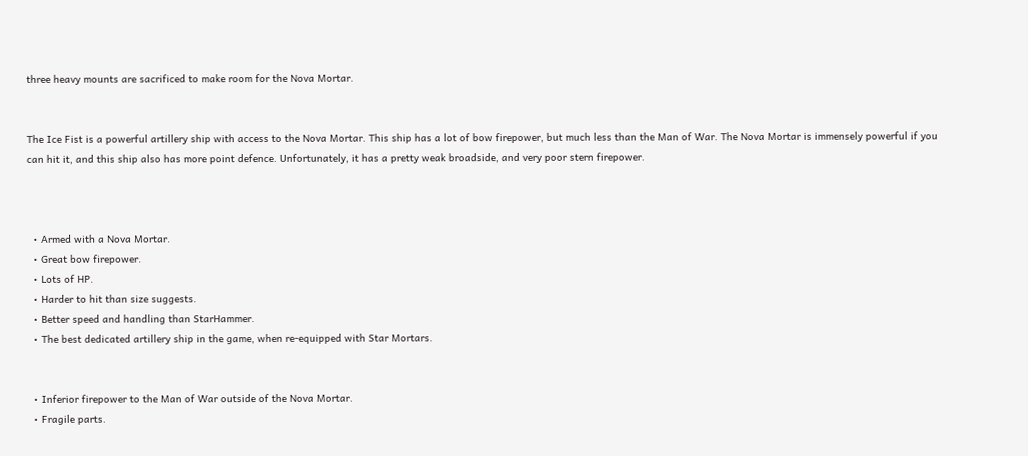three heavy mounts are sacrificed to make room for the Nova Mortar.


The Ice Fist is a powerful artillery ship with access to the Nova Mortar. This ship has a lot of bow firepower, but much less than the Man of War. The Nova Mortar is immensely powerful if you can hit it, and this ship also has more point defence. Unfortunately, it has a pretty weak broadside, and very poor stern firepower.



  • Armed with a Nova Mortar.
  • Great bow firepower.
  • Lots of HP.
  • Harder to hit than size suggests.
  • Better speed and handling than StarHammer.
  • The best dedicated artillery ship in the game, when re-equipped with Star Mortars.


  • Inferior firepower to the Man of War outside of the Nova Mortar.
  • Fragile parts.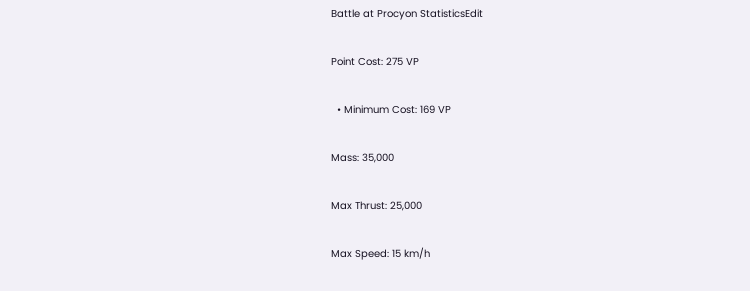Battle at Procyon StatisticsEdit

Point Cost: 275 VP

  • Minimum Cost: 169 VP

Mass: 35,000

Max Thrust: 25,000

Max Speed: 15 km/h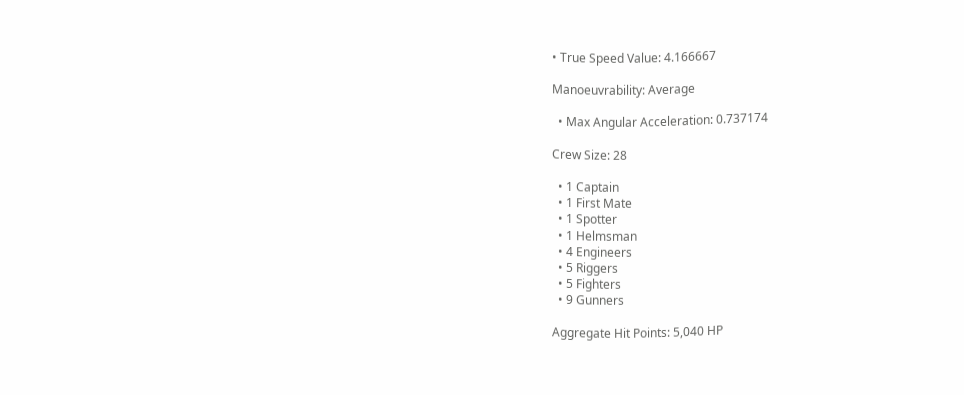• True Speed Value: 4.166667

Manoeuvrability: Average

  • Max Angular Acceleration: 0.737174

Crew Size: 28

  • 1 Captain
  • 1 First Mate
  • 1 Spotter
  • 1 Helmsman
  • 4 Engineers
  • 5 Riggers
  • 5 Fighters
  • 9 Gunners

Aggregate Hit Points: 5,040 HP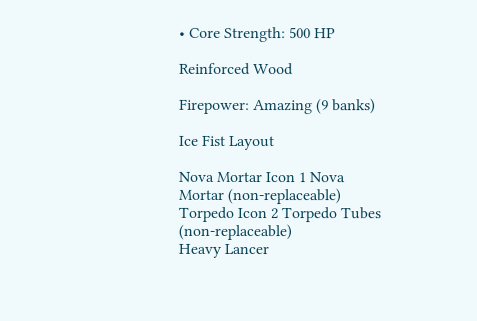• Core Strength: 500 HP

Reinforced Wood

Firepower: Amazing (9 banks)

Ice Fist Layout

Nova Mortar Icon 1 Nova Mortar (non-replaceable)
Torpedo Icon 2 Torpedo Tubes (non-replaceable)
Heavy Lancer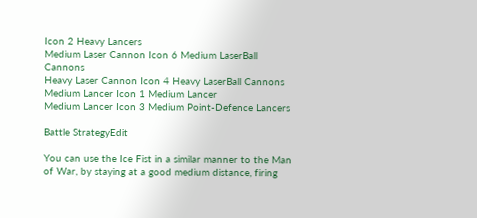Icon 2 Heavy Lancers
Medium Laser Cannon Icon 6 Medium LaserBall Cannons
Heavy Laser Cannon Icon 4 Heavy LaserBall Cannons
Medium Lancer Icon 1 Medium Lancer
Medium Lancer Icon 3 Medium Point-Defence Lancers

Battle StrategyEdit

You can use the Ice Fist in a similar manner to the Man of War, by staying at a good medium distance, firing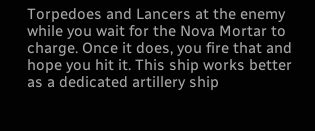Torpedoes and Lancers at the enemy while you wait for the Nova Mortar to charge. Once it does, you fire that and hope you hit it. This ship works better as a dedicated artillery ship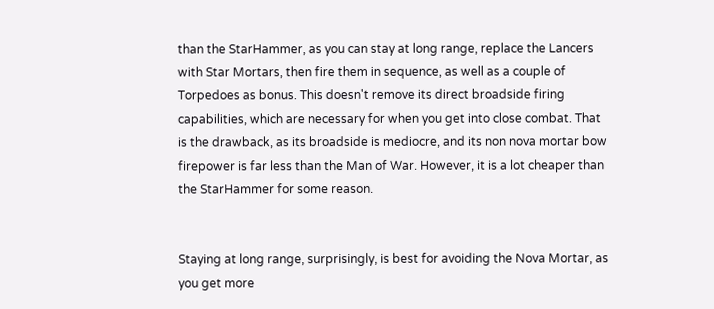than the StarHammer, as you can stay at long range, replace the Lancers with Star Mortars, then fire them in sequence, as well as a couple of Torpedoes as bonus. This doesn't remove its direct broadside firing capabilities, which are necessary for when you get into close combat. That is the drawback, as its broadside is mediocre, and its non nova mortar bow firepower is far less than the Man of War. However, it is a lot cheaper than the StarHammer for some reason.


Staying at long range, surprisingly, is best for avoiding the Nova Mortar, as you get more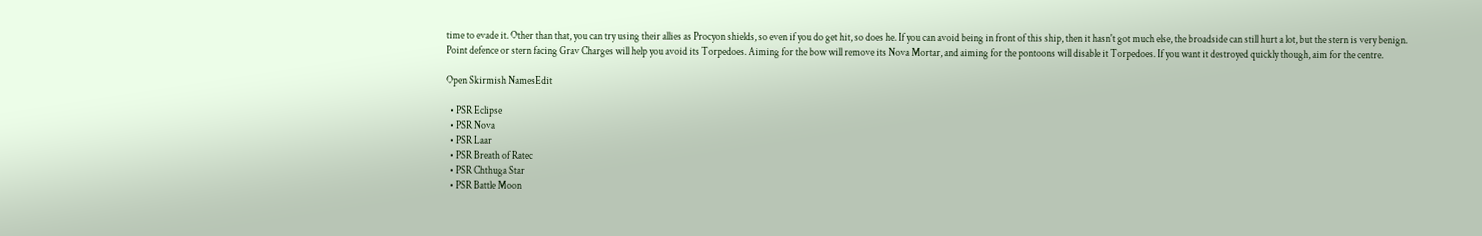time to evade it. Other than that, you can try using their allies as Procyon shields, so even if you do get hit, so does he. If you can avoid being in front of this ship, then it hasn't got much else, the broadside can still hurt a lot, but the stern is very benign. Point defence or stern facing Grav Charges will help you avoid its Torpedoes. Aiming for the bow will remove its Nova Mortar, and aiming for the pontoons will disable it Torpedoes. If you want it destroyed quickly though, aim for the centre.

Open Skirmish NamesEdit

  • PSR Eclipse
  • PSR Nova
  • PSR Laar
  • PSR Breath of Ratec
  • PSR Chthuga Star
  • PSR Battle Moon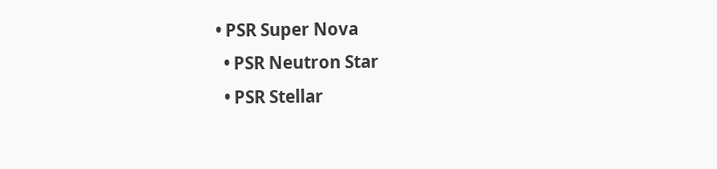• PSR Super Nova
  • PSR Neutron Star
  • PSR Stellar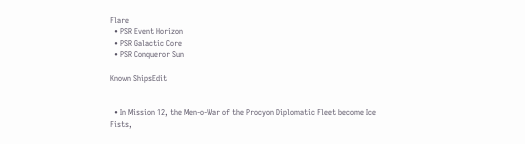Flare
  • PSR Event Horizon
  • PSR Galactic Core
  • PSR Conqueror Sun

Known ShipsEdit


  • In Mission 12, the Men-o-War of the Procyon Diplomatic Fleet become Ice Fists,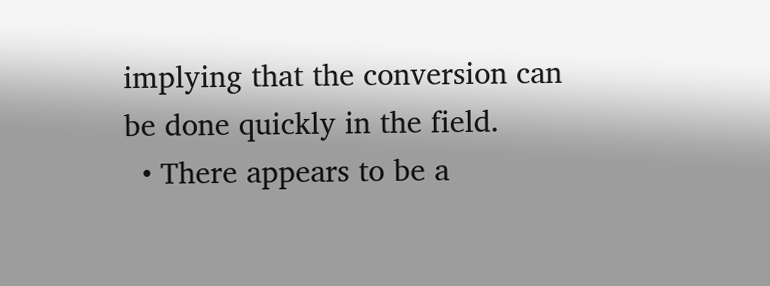implying that the conversion can be done quickly in the field.
  • There appears to be a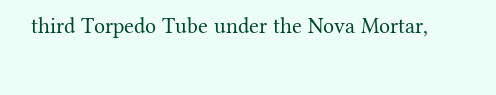third Torpedo Tube under the Nova Mortar,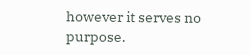however it serves no purpose.